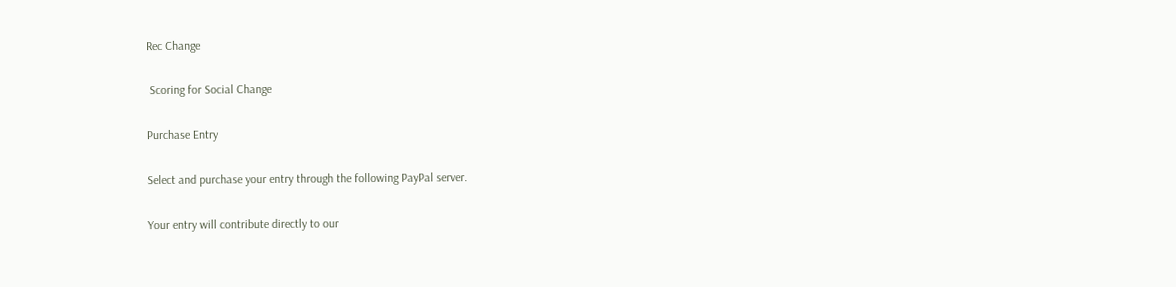Rec Change

 Scoring for Social Change

Purchase Entry

Select and purchase your entry through the following PayPal server.

Your entry will contribute directly to our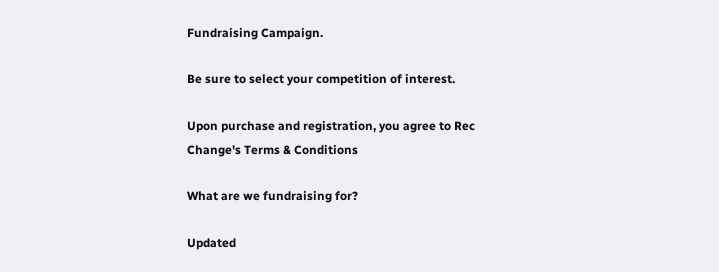Fundraising Campaign.

Be sure to select your competition of interest.

Upon purchase and registration, you agree to Rec Change's Terms & Conditions

What are we fundraising for?

Updated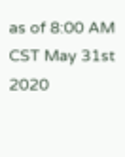as of 8:00 AM CST May 31st 2020